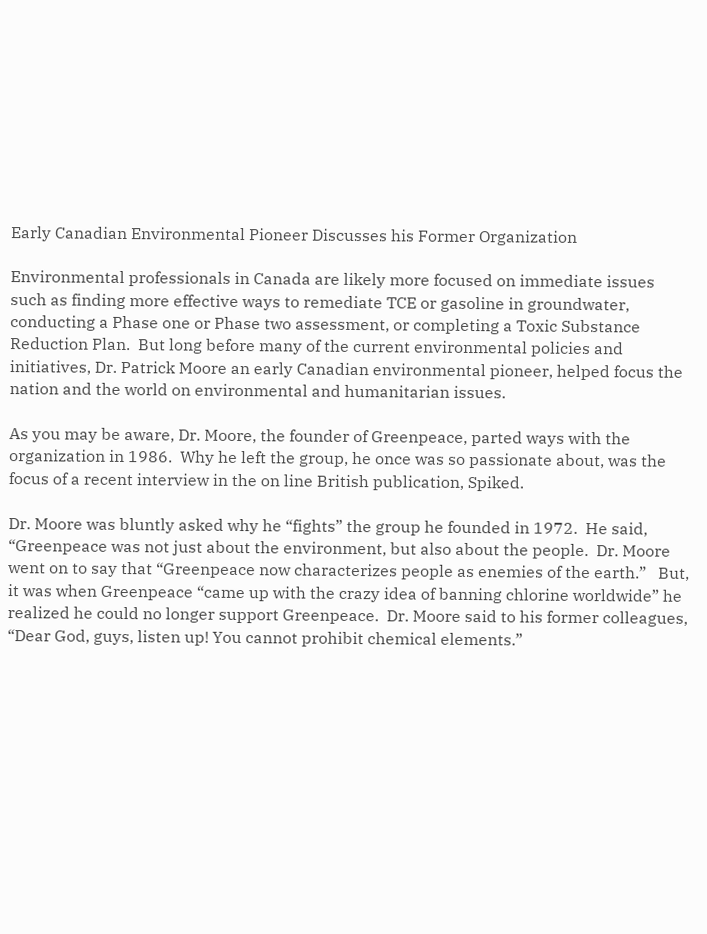Early Canadian Environmental Pioneer Discusses his Former Organization

Environmental professionals in Canada are likely more focused on immediate issues such as finding more effective ways to remediate TCE or gasoline in groundwater, conducting a Phase one or Phase two assessment, or completing a Toxic Substance Reduction Plan.  But long before many of the current environmental policies and initiatives, Dr. Patrick Moore an early Canadian environmental pioneer, helped focus the nation and the world on environmental and humanitarian issues.

As you may be aware, Dr. Moore, the founder of Greenpeace, parted ways with the organization in 1986.  Why he left the group, he once was so passionate about, was the focus of a recent interview in the on line British publication, Spiked.

Dr. Moore was bluntly asked why he “fights” the group he founded in 1972.  He said, “Greenpeace was not just about the environment, but also about the people.  Dr. Moore went on to say that “Greenpeace now characterizes people as enemies of the earth.”   But, it was when Greenpeace “came up with the crazy idea of banning chlorine worldwide” he realized he could no longer support Greenpeace.  Dr. Moore said to his former colleagues, “Dear God, guys, listen up! You cannot prohibit chemical elements.”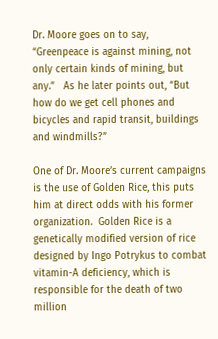Dr. Moore goes on to say, “Greenpeace is against mining, not only certain kinds of mining, but any.”   As he later points out, “But how do we get cell phones and bicycles and rapid transit, buildings and windmills?”

One of Dr. Moore’s current campaigns is the use of Golden Rice, this puts him at direct odds with his former organization.  Golden Rice is a genetically modified version of rice designed by Ingo Potrykus to combat vitamin-A deficiency, which is responsible for the death of two million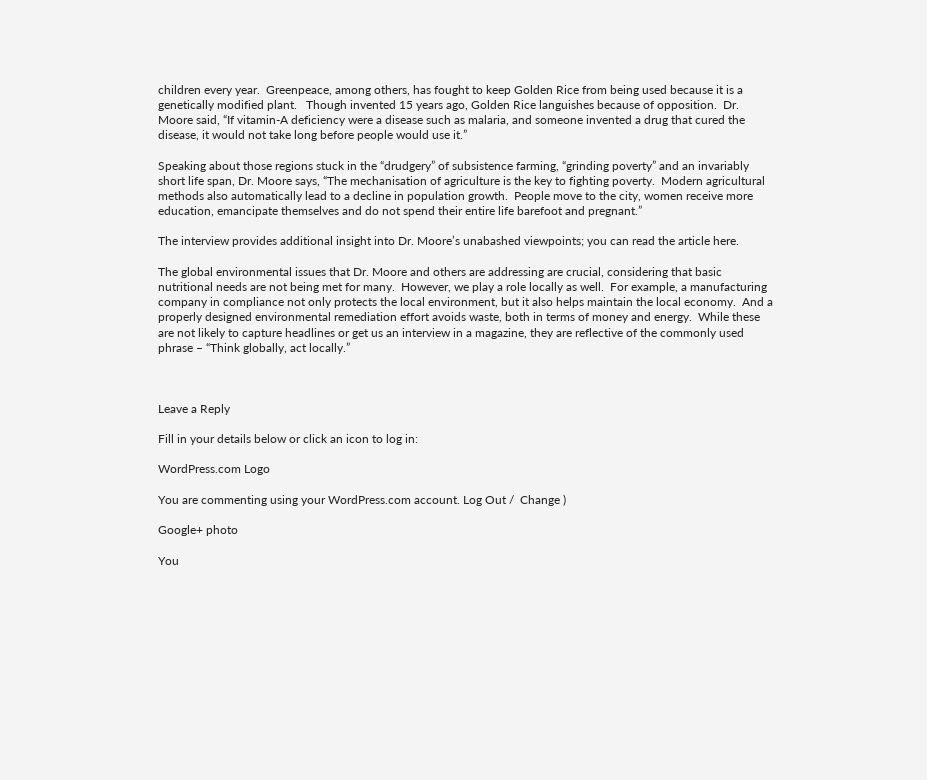children every year.  Greenpeace, among others, has fought to keep Golden Rice from being used because it is a genetically modified plant.   Though invented 15 years ago, Golden Rice languishes because of opposition.  Dr. Moore said, “If vitamin-A deficiency were a disease such as malaria, and someone invented a drug that cured the disease, it would not take long before people would use it.”

Speaking about those regions stuck in the “drudgery” of subsistence farming, “grinding poverty” and an invariably short life span, Dr. Moore says, “The mechanisation of agriculture is the key to fighting poverty.  Modern agricultural methods also automatically lead to a decline in population growth.  People move to the city, women receive more education, emancipate themselves and do not spend their entire life barefoot and pregnant.”

The interview provides additional insight into Dr. Moore’s unabashed viewpoints; you can read the article here.

The global environmental issues that Dr. Moore and others are addressing are crucial, considering that basic nutritional needs are not being met for many.  However, we play a role locally as well.  For example, a manufacturing company in compliance not only protects the local environment, but it also helps maintain the local economy.  And a properly designed environmental remediation effort avoids waste, both in terms of money and energy.  While these are not likely to capture headlines or get us an interview in a magazine, they are reflective of the commonly used phrase – “Think globally, act locally.”



Leave a Reply

Fill in your details below or click an icon to log in:

WordPress.com Logo

You are commenting using your WordPress.com account. Log Out /  Change )

Google+ photo

You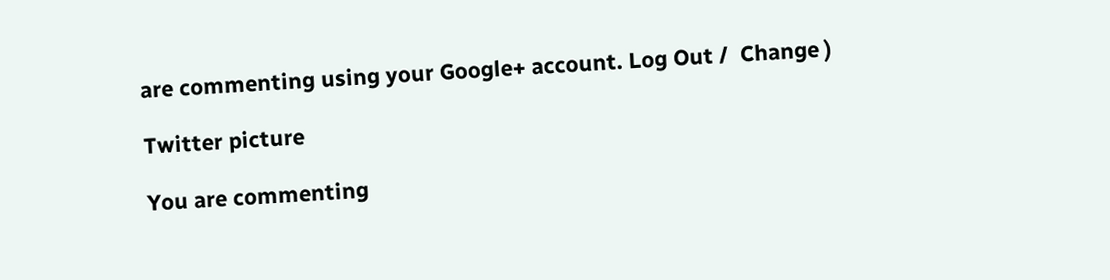are commenting using your Google+ account. Log Out /  Change )

Twitter picture

You are commenting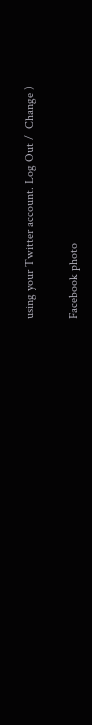using your Twitter account. Log Out /  Change )

Facebook photo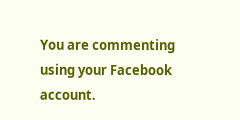You are commenting using your Facebook account.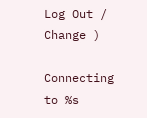Log Out /  Change )

Connecting to %s